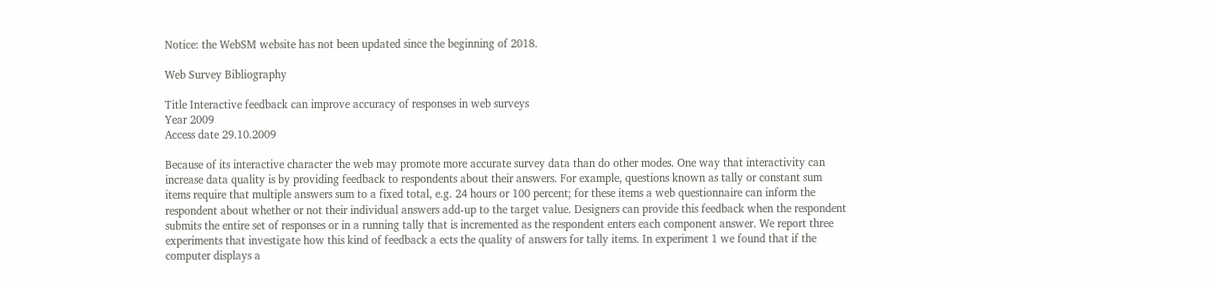Notice: the WebSM website has not been updated since the beginning of 2018.

Web Survey Bibliography

Title Interactive feedback can improve accuracy of responses in web surveys
Year 2009
Access date 29.10.2009

Because of its interactive character the web may promote more accurate survey data than do other modes. One way that interactivity can increase data quality is by providing feedback to respondents about their answers. For example, questions known as tally or constant sum items require that multiple answers sum to a fixed total, e.g. 24 hours or 100 percent; for these items a web questionnaire can inform the respondent about whether or not their individual answers add-up to the target value. Designers can provide this feedback when the respondent submits the entire set of responses or in a running tally that is incremented as the respondent enters each component answer. We report three experiments that investigate how this kind of feedback a ects the quality of answers for tally items. In experiment 1 we found that if the computer displays a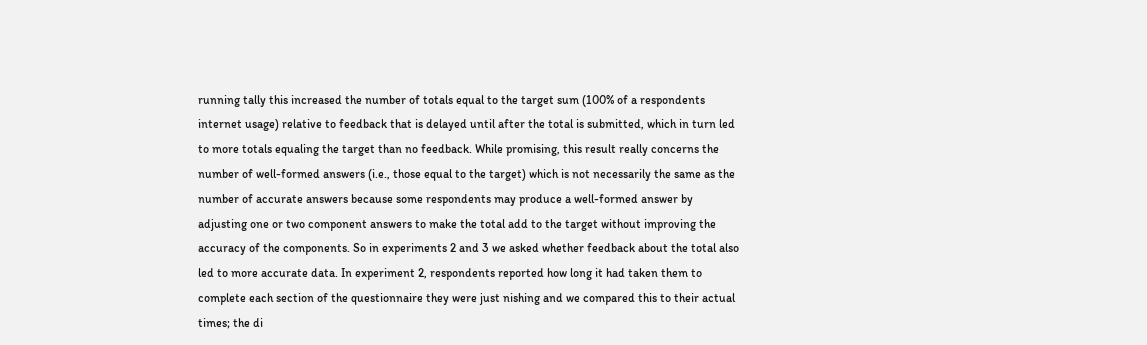running tally this increased the number of totals equal to the target sum (100% of a respondents internet usage) relative to feedback that is delayed until after the total is submitted, which in turn led to more totals equaling the target than no feedback. While promising, this result really concerns the number of well-formed answers (i.e., those equal to the target) which is not necessarily the same as the number of accurate answers because some respondents may produce a well-formed answer by adjusting one or two component answers to make the total add to the target without improving the accuracy of the components. So in experiments 2 and 3 we asked whether feedback about the total also led to more accurate data. In experiment 2, respondents reported how long it had taken them to complete each section of the questionnaire they were just nishing and we compared this to their actual times; the di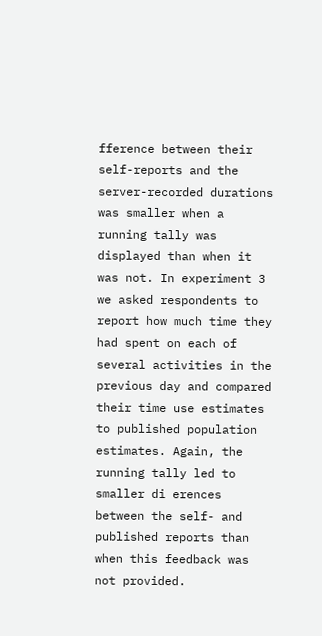fference between their self-reports and the server-recorded durations was smaller when a running tally was displayed than when it was not. In experiment 3 we asked respondents to report how much time they had spent on each of several activities in the previous day and compared their time use estimates to published population estimates. Again, the running tally led to smaller di erences between the self- and published reports than when this feedback was not provided.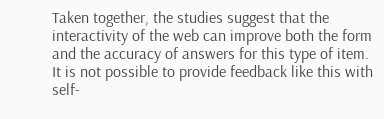Taken together, the studies suggest that the interactivity of the web can improve both the form and the accuracy of answers for this type of item. It is not possible to provide feedback like this with self-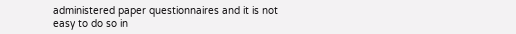administered paper questionnaires and it is not easy to do so in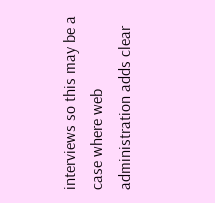interviews so this may be a case where web administration adds clear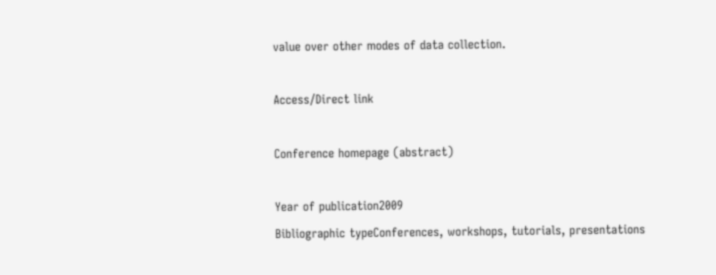value over other modes of data collection.

Access/Direct link

Conference homepage (abstract)

Year of publication2009
Bibliographic typeConferences, workshops, tutorials, presentations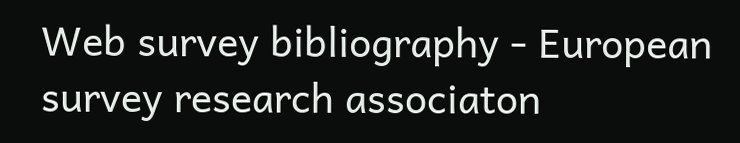Web survey bibliography - European survey research associaton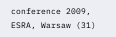conference 2009, ESRA, Warsaw (31)